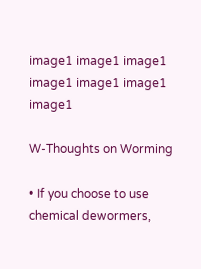image1 image1 image1 image1 image1 image1 image1

W-Thoughts on Worming

• If you choose to use chemical dewormers,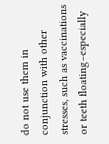do not use them in conjunction with other stresses, such as vaccinations or teeth floating–especially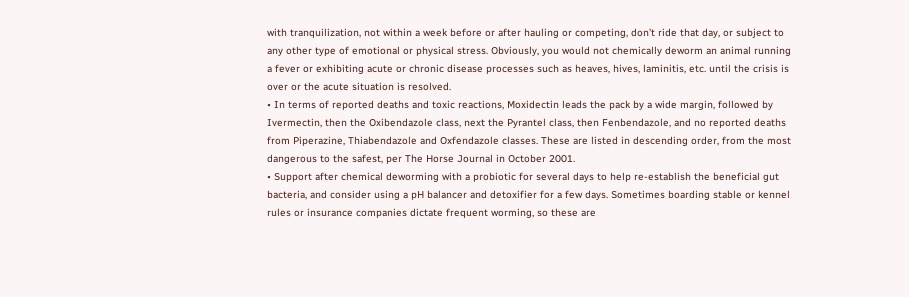with tranquilization, not within a week before or after hauling or competing, don’t ride that day, or subject to any other type of emotional or physical stress. Obviously, you would not chemically deworm an animal running a fever or exhibiting acute or chronic disease processes such as heaves, hives, laminitis, etc. until the crisis is over or the acute situation is resolved.
• In terms of reported deaths and toxic reactions, Moxidectin leads the pack by a wide margin, followed by Ivermectin, then the Oxibendazole class, next the Pyrantel class, then Fenbendazole, and no reported deaths from Piperazine, Thiabendazole and Oxfendazole classes. These are listed in descending order, from the most dangerous to the safest, per The Horse Journal in October 2001.
• Support after chemical deworming with a probiotic for several days to help re-establish the beneficial gut bacteria, and consider using a pH balancer and detoxifier for a few days. Sometimes boarding stable or kennel rules or insurance companies dictate frequent worming, so these are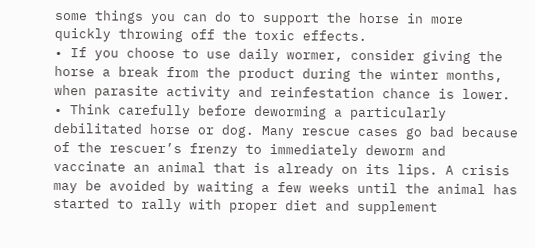some things you can do to support the horse in more quickly throwing off the toxic effects.
• If you choose to use daily wormer, consider giving the horse a break from the product during the winter months, when parasite activity and reinfestation chance is lower.
• Think carefully before deworming a particularly debilitated horse or dog. Many rescue cases go bad because of the rescuer’s frenzy to immediately deworm and vaccinate an animal that is already on its lips. A crisis may be avoided by waiting a few weeks until the animal has started to rally with proper diet and supplement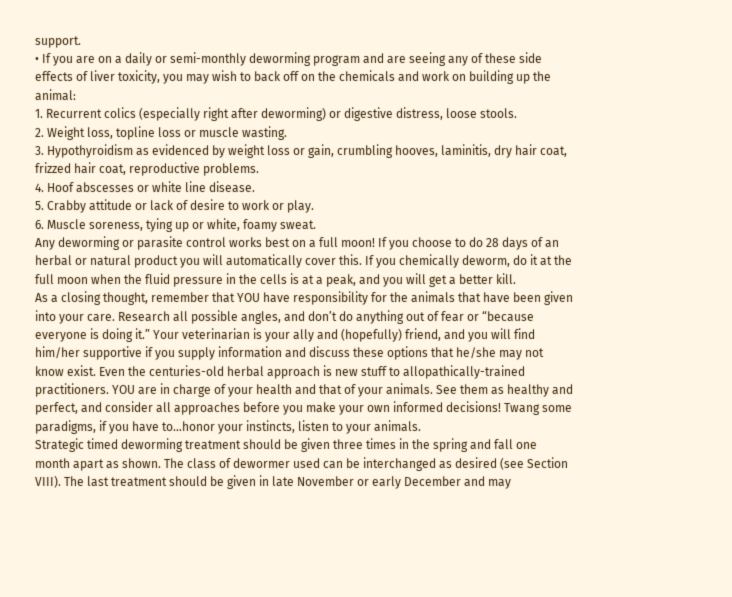support.
• If you are on a daily or semi-monthly deworming program and are seeing any of these side effects of liver toxicity, you may wish to back off on the chemicals and work on building up the animal:
1. Recurrent colics (especially right after deworming) or digestive distress, loose stools.
2. Weight loss, topline loss or muscle wasting.
3. Hypothyroidism as evidenced by weight loss or gain, crumbling hooves, laminitis, dry hair coat, frizzed hair coat, reproductive problems.
4. Hoof abscesses or white line disease.
5. Crabby attitude or lack of desire to work or play.
6. Muscle soreness, tying up or white, foamy sweat.
Any deworming or parasite control works best on a full moon! If you choose to do 28 days of an herbal or natural product you will automatically cover this. If you chemically deworm, do it at the full moon when the fluid pressure in the cells is at a peak, and you will get a better kill.
As a closing thought, remember that YOU have responsibility for the animals that have been given into your care. Research all possible angles, and don’t do anything out of fear or “because everyone is doing it.” Your veterinarian is your ally and (hopefully) friend, and you will find him/her supportive if you supply information and discuss these options that he/she may not know exist. Even the centuries-old herbal approach is new stuff to allopathically-trained practitioners. YOU are in charge of your health and that of your animals. See them as healthy and perfect, and consider all approaches before you make your own informed decisions! Twang some paradigms, if you have to…honor your instincts, listen to your animals.
Strategic timed deworming treatment should be given three times in the spring and fall one month apart as shown. The class of dewormer used can be interchanged as desired (see Section VIII). The last treatment should be given in late November or early December and may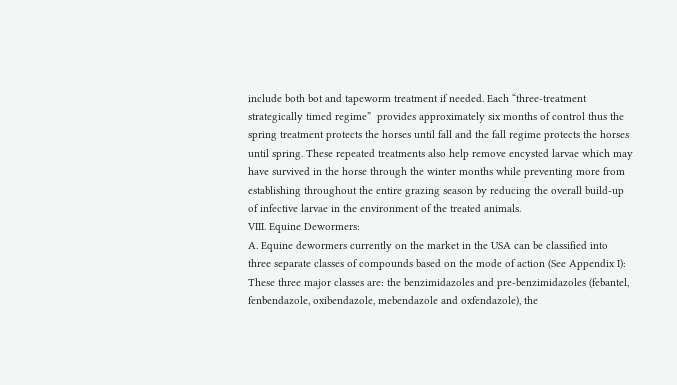include both bot and tapeworm treatment if needed. Each “three-treatment strategically timed regime”  provides approximately six months of control thus the spring treatment protects the horses until fall and the fall regime protects the horses until spring. These repeated treatments also help remove encysted larvae which may have survived in the horse through the winter months while preventing more from establishing throughout the entire grazing season by reducing the overall build-up of infective larvae in the environment of the treated animals.
VIII. Equine Dewormers:
A. Equine dewormers currently on the market in the USA can be classified into
three separate classes of compounds based on the mode of action (See Appendix I):
These three major classes are: the benzimidazoles and pre-benzimidazoles (febantel,
fenbendazole, oxibendazole, mebendazole and oxfendazole), the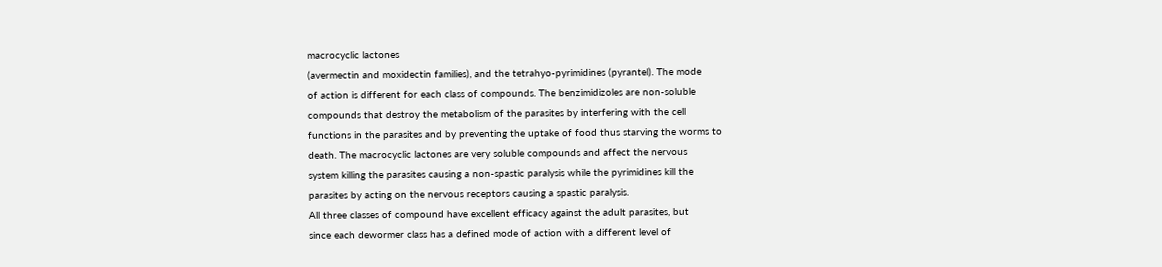macrocyclic lactones
(avermectin and moxidectin families), and the tetrahyo-pyrimidines (pyrantel). The mode
of action is different for each class of compounds. The benzimidizoles are non-soluble
compounds that destroy the metabolism of the parasites by interfering with the cell
functions in the parasites and by preventing the uptake of food thus starving the worms to
death. The macrocyclic lactones are very soluble compounds and affect the nervous
system killing the parasites causing a non-spastic paralysis while the pyrimidines kill the
parasites by acting on the nervous receptors causing a spastic paralysis.
All three classes of compound have excellent efficacy against the adult parasites, but
since each dewormer class has a defined mode of action with a different level of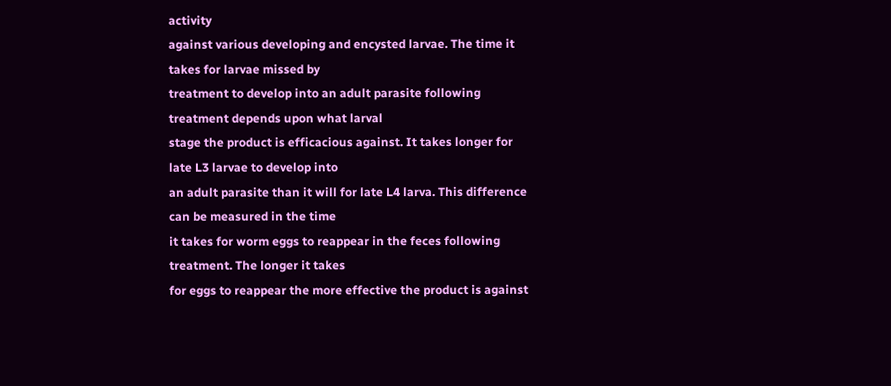activity
against various developing and encysted larvae. The time it takes for larvae missed by
treatment to develop into an adult parasite following treatment depends upon what larval
stage the product is efficacious against. It takes longer for late L3 larvae to develop into
an adult parasite than it will for late L4 larva. This difference can be measured in the time
it takes for worm eggs to reappear in the feces following treatment. The longer it takes
for eggs to reappear the more effective the product is against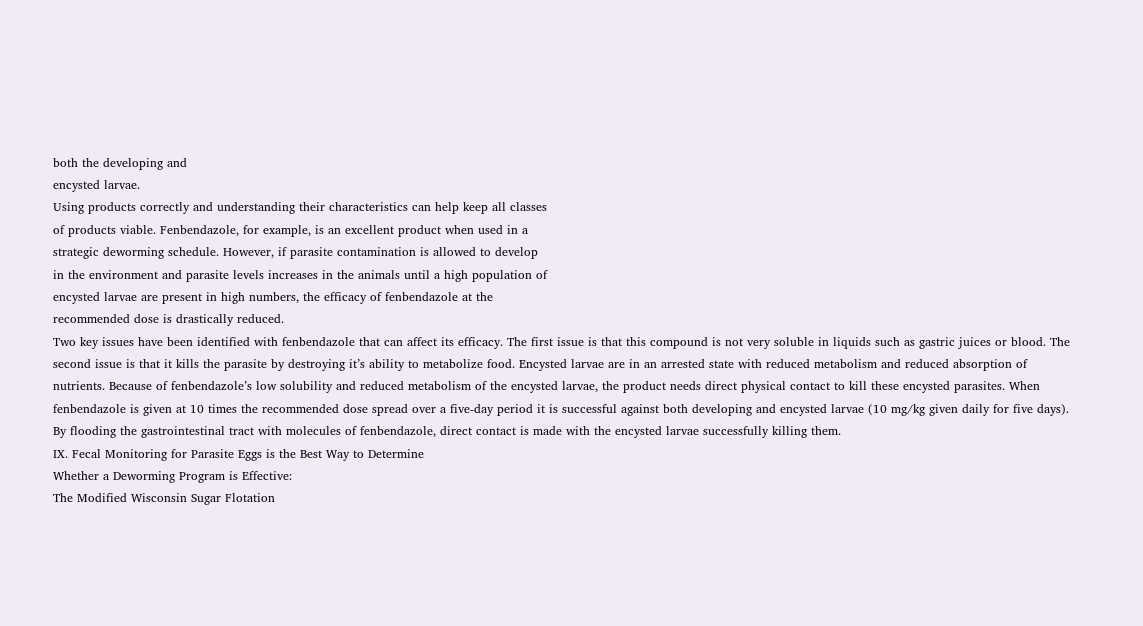both the developing and
encysted larvae.
Using products correctly and understanding their characteristics can help keep all classes
of products viable. Fenbendazole, for example, is an excellent product when used in a
strategic deworming schedule. However, if parasite contamination is allowed to develop
in the environment and parasite levels increases in the animals until a high population of
encysted larvae are present in high numbers, the efficacy of fenbendazole at the
recommended dose is drastically reduced.
Two key issues have been identified with fenbendazole that can affect its efficacy. The first issue is that this compound is not very soluble in liquids such as gastric juices or blood. The second issue is that it kills the parasite by destroying it’s ability to metabolize food. Encysted larvae are in an arrested state with reduced metabolism and reduced absorption of nutrients. Because of fenbendazole’s low solubility and reduced metabolism of the encysted larvae, the product needs direct physical contact to kill these encysted parasites. When fenbendazole is given at 10 times the recommended dose spread over a five-day period it is successful against both developing and encysted larvae (10 mg/kg given daily for five days). By flooding the gastrointestinal tract with molecules of fenbendazole, direct contact is made with the encysted larvae successfully killing them.
IX. Fecal Monitoring for Parasite Eggs is the Best Way to Determine
Whether a Deworming Program is Effective:
The Modified Wisconsin Sugar Flotation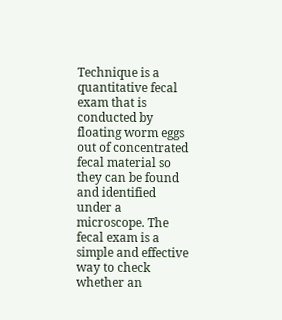Technique is a quantitative fecal exam that is conducted by floating worm eggs out of concentrated fecal material so they can be found and identified under a microscope. The fecal exam is a simple and effective way to check whether an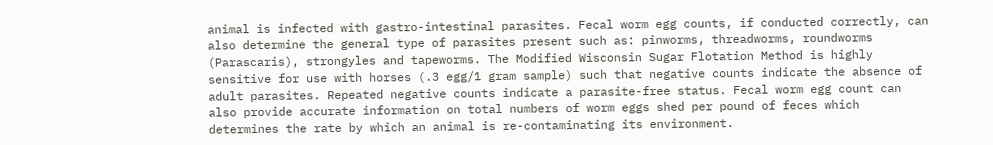animal is infected with gastro-intestinal parasites. Fecal worm egg counts, if conducted correctly, can also determine the general type of parasites present such as: pinworms, threadworms, roundworms (Parascaris), strongyles and tapeworms. The Modified Wisconsin Sugar Flotation Method is highly sensitive for use with horses (.3 egg/1 gram sample) such that negative counts indicate the absence of adult parasites. Repeated negative counts indicate a parasite-free status. Fecal worm egg count can also provide accurate information on total numbers of worm eggs shed per pound of feces which determines the rate by which an animal is re-contaminating its environment.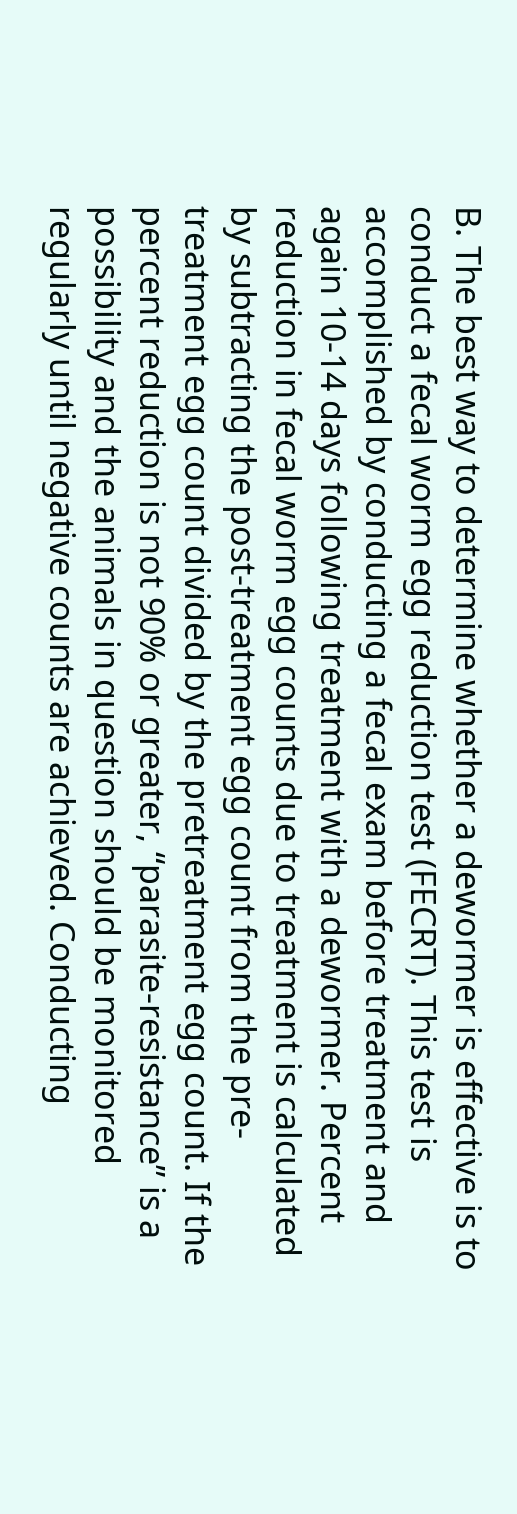B. The best way to determine whether a dewormer is effective is to conduct a fecal worm egg reduction test (FECRT). This test is accomplished by conducting a fecal exam before treatment and again 10-14 days following treatment with a dewormer. Percent reduction in fecal worm egg counts due to treatment is calculated by subtracting the post-treatment egg count from the pre-treatment egg count divided by the pretreatment egg count. If the percent reduction is not 90% or greater, “parasite-resistance” is a possibility and the animals in question should be monitored regularly until negative counts are achieved. Conducting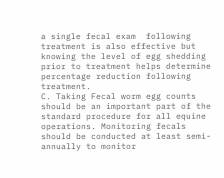a single fecal exam  following treatment is also effective but knowing the level of egg shedding prior to treatment helps determine percentage reduction following treatment.
C. Taking Fecal worm egg counts should be an important part of the standard procedure for all equine operations. Monitoring fecals should be conducted at least semi-annually to monitor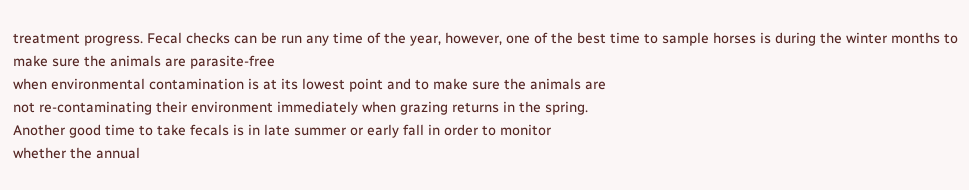treatment progress. Fecal checks can be run any time of the year, however, one of the best time to sample horses is during the winter months to make sure the animals are parasite-free
when environmental contamination is at its lowest point and to make sure the animals are
not re-contaminating their environment immediately when grazing returns in the spring.
Another good time to take fecals is in late summer or early fall in order to monitor
whether the annual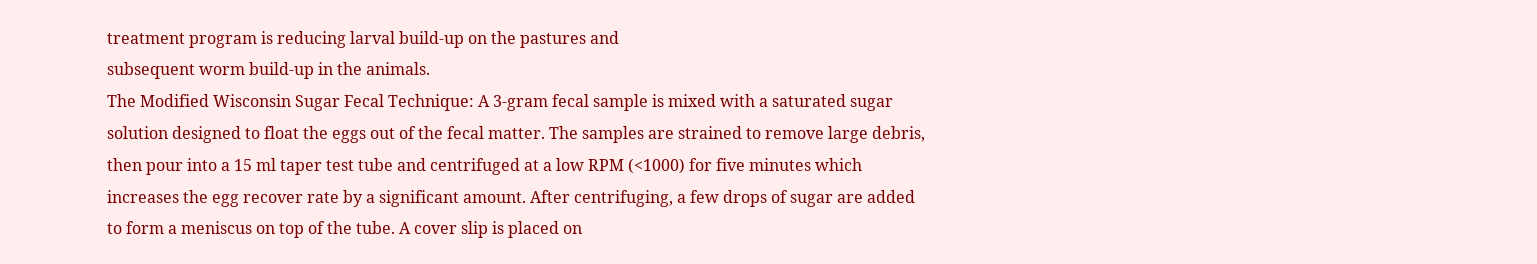treatment program is reducing larval build-up on the pastures and
subsequent worm build-up in the animals.
The Modified Wisconsin Sugar Fecal Technique: A 3-gram fecal sample is mixed with a saturated sugar solution designed to float the eggs out of the fecal matter. The samples are strained to remove large debris, then pour into a 15 ml taper test tube and centrifuged at a low RPM (<1000) for five minutes which increases the egg recover rate by a significant amount. After centrifuging, a few drops of sugar are added to form a meniscus on top of the tube. A cover slip is placed on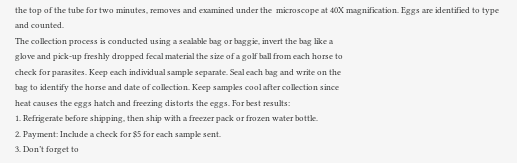the top of the tube for two minutes, removes and examined under the  microscope at 40X magnification. Eggs are identified to type and counted.
The collection process is conducted using a sealable bag or baggie, invert the bag like a
glove and pick-up freshly dropped fecal material the size of a golf ball from each horse to
check for parasites. Keep each individual sample separate. Seal each bag and write on the
bag to identify the horse and date of collection. Keep samples cool after collection since
heat causes the eggs hatch and freezing distorts the eggs. For best results:
1. Refrigerate before shipping, then ship with a freezer pack or frozen water bottle.
2. Payment: Include a check for $5 for each sample sent.
3. Don’t forget to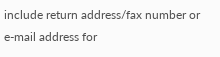include return address/fax number or e-mail address for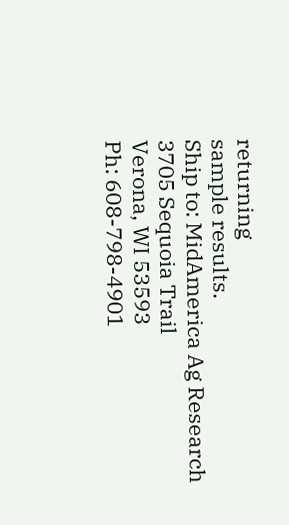returning
sample results.
Ship to: MidAmerica Ag Research
3705 Sequoia Trail
Verona, WI 53593
Ph: 608-798-4901